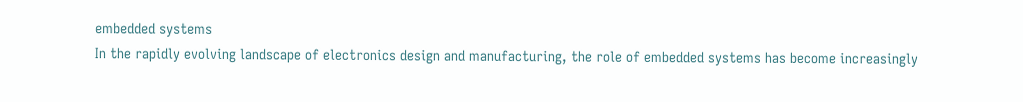embedded systems
In the rapidly evolving landscape of electronics design and manufacturing, the role of embedded systems has become increasingly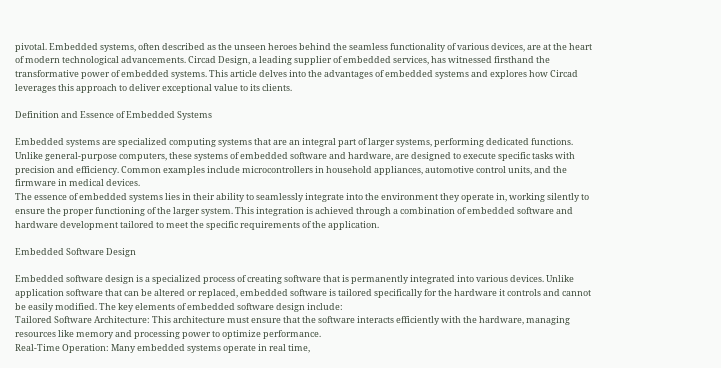pivotal. Embedded systems, often described as the unseen heroes behind the seamless functionality of various devices, are at the heart of modern technological advancements. Circad Design, a leading supplier of embedded services, has witnessed firsthand the transformative power of embedded systems. This article delves into the advantages of embedded systems and explores how Circad leverages this approach to deliver exceptional value to its clients.

Definition and Essence of Embedded Systems

Embedded systems are specialized computing systems that are an integral part of larger systems, performing dedicated functions. Unlike general-purpose computers, these systems of embedded software and hardware, are designed to execute specific tasks with precision and efficiency. Common examples include microcontrollers in household appliances, automotive control units, and the firmware in medical devices.
The essence of embedded systems lies in their ability to seamlessly integrate into the environment they operate in, working silently to ensure the proper functioning of the larger system. This integration is achieved through a combination of embedded software and hardware development tailored to meet the specific requirements of the application.

Embedded Software Design

Embedded software design is a specialized process of creating software that is permanently integrated into various devices. Unlike application software that can be altered or replaced, embedded software is tailored specifically for the hardware it controls and cannot be easily modified. The key elements of embedded software design include:
Tailored Software Architecture: This architecture must ensure that the software interacts efficiently with the hardware, managing resources like memory and processing power to optimize performance.
Real-Time Operation: Many embedded systems operate in real time,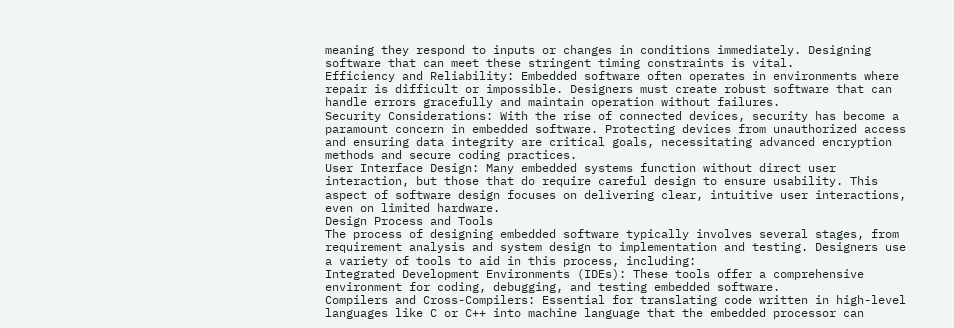meaning they respond to inputs or changes in conditions immediately. Designing software that can meet these stringent timing constraints is vital.
Efficiency and Reliability: Embedded software often operates in environments where repair is difficult or impossible. Designers must create robust software that can handle errors gracefully and maintain operation without failures.
Security Considerations: With the rise of connected devices, security has become a paramount concern in embedded software. Protecting devices from unauthorized access and ensuring data integrity are critical goals, necessitating advanced encryption methods and secure coding practices.
User Interface Design: Many embedded systems function without direct user interaction, but those that do require careful design to ensure usability. This aspect of software design focuses on delivering clear, intuitive user interactions, even on limited hardware.
Design Process and Tools
The process of designing embedded software typically involves several stages, from requirement analysis and system design to implementation and testing. Designers use a variety of tools to aid in this process, including:
Integrated Development Environments (IDEs): These tools offer a comprehensive environment for coding, debugging, and testing embedded software.
Compilers and Cross-Compilers: Essential for translating code written in high-level languages like C or C++ into machine language that the embedded processor can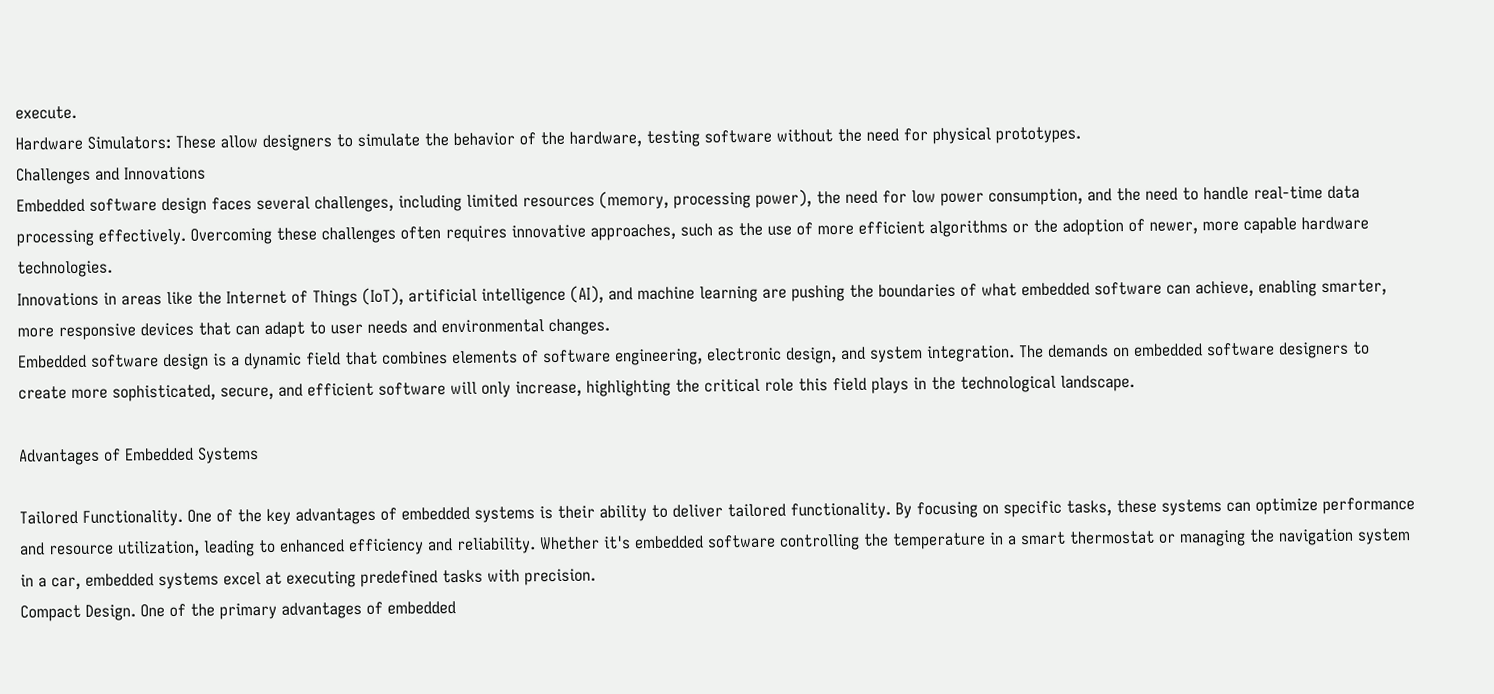execute.
Hardware Simulators: These allow designers to simulate the behavior of the hardware, testing software without the need for physical prototypes.
Challenges and Innovations
Embedded software design faces several challenges, including limited resources (memory, processing power), the need for low power consumption, and the need to handle real-time data processing effectively. Overcoming these challenges often requires innovative approaches, such as the use of more efficient algorithms or the adoption of newer, more capable hardware technologies.
Innovations in areas like the Internet of Things (IoT), artificial intelligence (AI), and machine learning are pushing the boundaries of what embedded software can achieve, enabling smarter, more responsive devices that can adapt to user needs and environmental changes.
Embedded software design is a dynamic field that combines elements of software engineering, electronic design, and system integration. The demands on embedded software designers to create more sophisticated, secure, and efficient software will only increase, highlighting the critical role this field plays in the technological landscape.

Advantages of Embedded Systems

Tailored Functionality. One of the key advantages of embedded systems is their ability to deliver tailored functionality. By focusing on specific tasks, these systems can optimize performance and resource utilization, leading to enhanced efficiency and reliability. Whether it's embedded software controlling the temperature in a smart thermostat or managing the navigation system in a car, embedded systems excel at executing predefined tasks with precision.
Compact Design. One of the primary advantages of embedded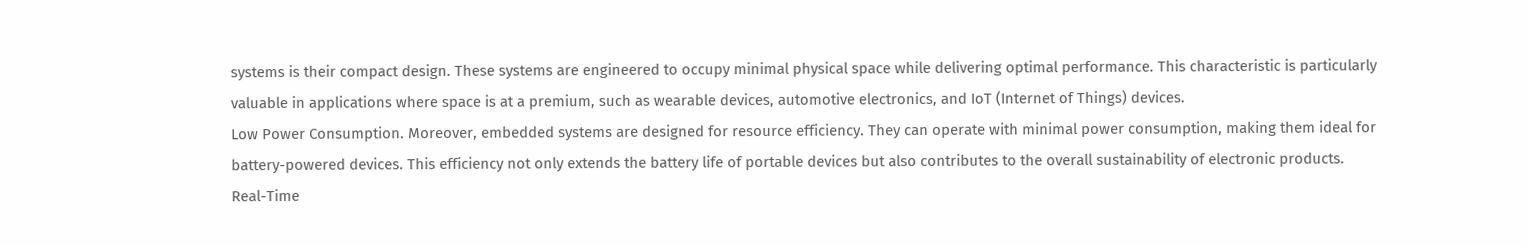systems is their compact design. These systems are engineered to occupy minimal physical space while delivering optimal performance. This characteristic is particularly valuable in applications where space is at a premium, such as wearable devices, automotive electronics, and IoT (Internet of Things) devices.
Low Power Consumption. Moreover, embedded systems are designed for resource efficiency. They can operate with minimal power consumption, making them ideal for battery-powered devices. This efficiency not only extends the battery life of portable devices but also contributes to the overall sustainability of electronic products.
Real-Time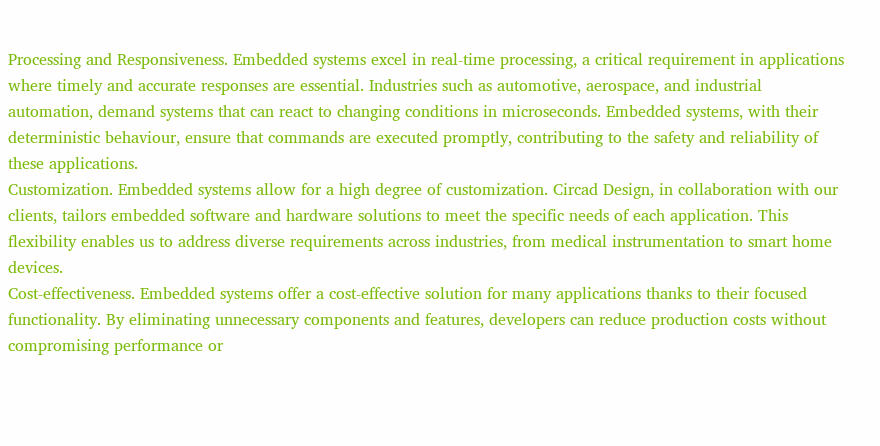Processing and Responsiveness. Embedded systems excel in real-time processing, a critical requirement in applications where timely and accurate responses are essential. Industries such as automotive, aerospace, and industrial automation, demand systems that can react to changing conditions in microseconds. Embedded systems, with their deterministic behaviour, ensure that commands are executed promptly, contributing to the safety and reliability of these applications.
Customization. Embedded systems allow for a high degree of customization. Circad Design, in collaboration with our clients, tailors embedded software and hardware solutions to meet the specific needs of each application. This flexibility enables us to address diverse requirements across industries, from medical instrumentation to smart home devices.
Cost-effectiveness. Embedded systems offer a cost-effective solution for many applications thanks to their focused functionality. By eliminating unnecessary components and features, developers can reduce production costs without compromising performance or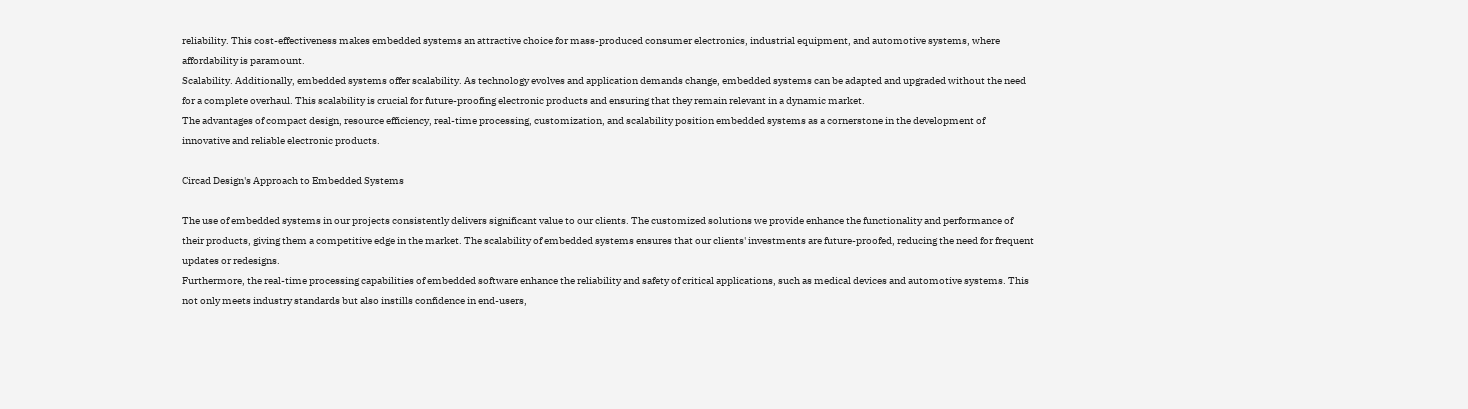reliability. This cost-effectiveness makes embedded systems an attractive choice for mass-produced consumer electronics, industrial equipment, and automotive systems, where affordability is paramount.
Scalability. Additionally, embedded systems offer scalability. As technology evolves and application demands change, embedded systems can be adapted and upgraded without the need for a complete overhaul. This scalability is crucial for future-proofing electronic products and ensuring that they remain relevant in a dynamic market.
The advantages of compact design, resource efficiency, real-time processing, customization, and scalability position embedded systems as a cornerstone in the development of innovative and reliable electronic products.

Circad Design's Approach to Embedded Systems

The use of embedded systems in our projects consistently delivers significant value to our clients. The customized solutions we provide enhance the functionality and performance of their products, giving them a competitive edge in the market. The scalability of embedded systems ensures that our clients' investments are future-proofed, reducing the need for frequent updates or redesigns.
Furthermore, the real-time processing capabilities of embedded software enhance the reliability and safety of critical applications, such as medical devices and automotive systems. This not only meets industry standards but also instills confidence in end-users,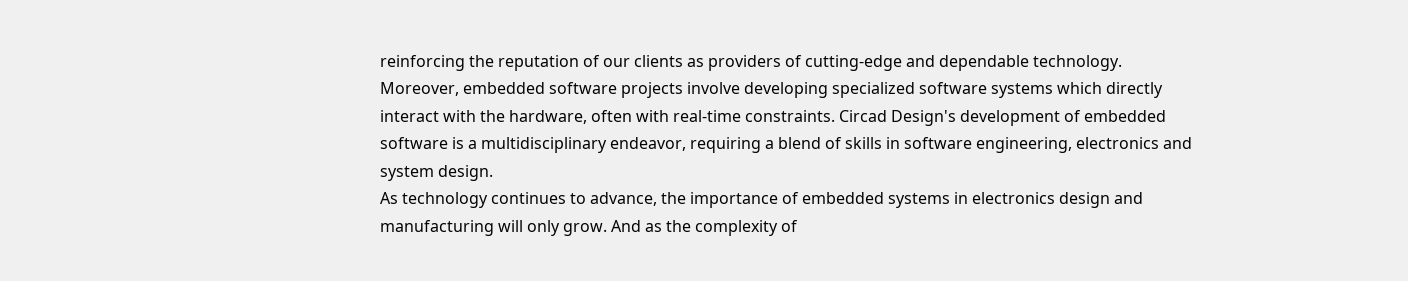reinforcing the reputation of our clients as providers of cutting-edge and dependable technology.
Moreover, embedded software projects involve developing specialized software systems which directly interact with the hardware, often with real-time constraints. Circad Design's development of embedded software is a multidisciplinary endeavor, requiring a blend of skills in software engineering, electronics and system design.
As technology continues to advance, the importance of embedded systems in electronics design and manufacturing will only grow. And as the complexity of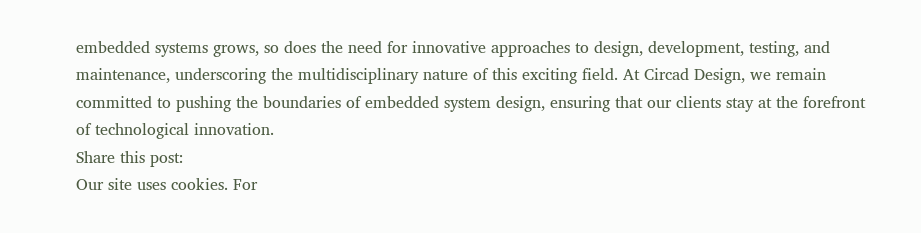embedded systems grows, so does the need for innovative approaches to design, development, testing, and maintenance, underscoring the multidisciplinary nature of this exciting field. At Circad Design, we remain committed to pushing the boundaries of embedded system design, ensuring that our clients stay at the forefront of technological innovation.
Share this post:
Our site uses cookies. For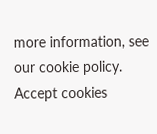more information, see our cookie policy. Accept cookies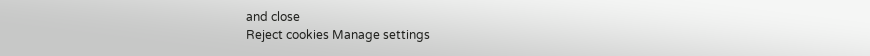and close
Reject cookies Manage settings